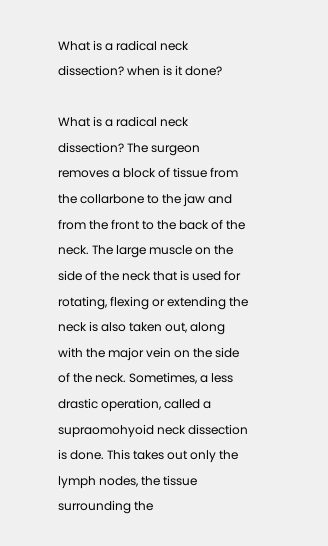What is a radical neck dissection? when is it done?

What is a radical neck dissection? The surgeon removes a block of tissue from the collarbone to the jaw and from the front to the back of the neck. The large muscle on the side of the neck that is used for rotating, flexing or extending the neck is also taken out, along with the major vein on the side of the neck. Sometimes, a less drastic operation, called a supraomohyoid neck dissection is done. This takes out only the lymph nodes, the tissue surrounding the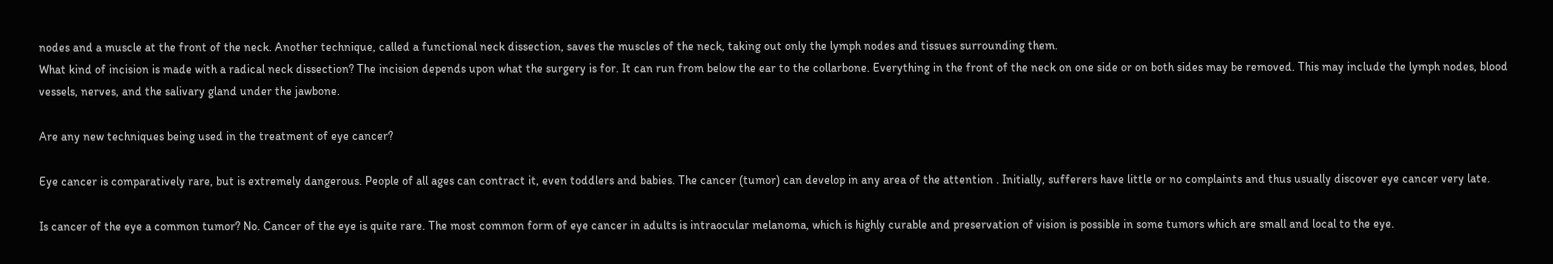nodes and a muscle at the front of the neck. Another technique, called a functional neck dissection, saves the muscles of the neck, taking out only the lymph nodes and tissues surrounding them.
What kind of incision is made with a radical neck dissection? The incision depends upon what the surgery is for. It can run from below the ear to the collarbone. Everything in the front of the neck on one side or on both sides may be removed. This may include the lymph nodes, blood vessels, nerves, and the salivary gland under the jawbone.

Are any new techniques being used in the treatment of eye cancer?

Eye cancer is comparatively rare, but is extremely dangerous. People of all ages can contract it, even toddlers and babies. The cancer (tumor) can develop in any area of the attention . Initially, sufferers have little or no complaints and thus usually discover eye cancer very late.

Is cancer of the eye a common tumor? No. Cancer of the eye is quite rare. The most common form of eye cancer in adults is intraocular melanoma, which is highly curable and preservation of vision is possible in some tumors which are small and local to the eye.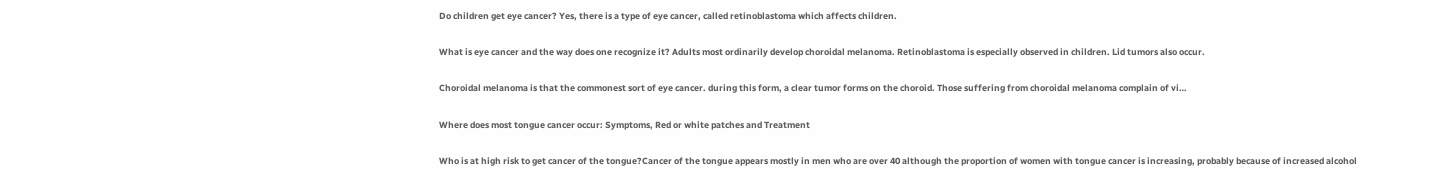Do children get eye cancer? Yes, there is a type of eye cancer, called retinoblastoma which affects children.

What is eye cancer and the way does one recognize it? Adults most ordinarily develop choroidal melanoma. Retinoblastoma is especially observed in children. Lid tumors also occur.

Choroidal melanoma is that the commonest sort of eye cancer. during this form, a clear tumor forms on the choroid. Those suffering from choroidal melanoma complain of vi…

Where does most tongue cancer occur: Symptoms, Red or white patches and Treatment

Who is at high risk to get cancer of the tongue?Cancer of the tongue appears mostly in men who are over 40 although the proportion of women with tongue cancer is increasing, probably because of increased alcohol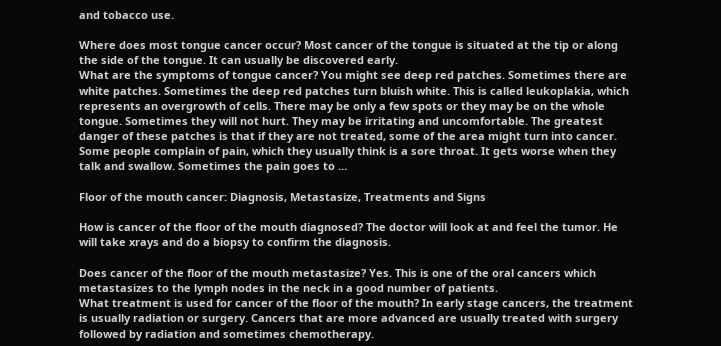and tobacco use.

Where does most tongue cancer occur? Most cancer of the tongue is situated at the tip or along the side of the tongue. It can usually be discovered early.
What are the symptoms of tongue cancer? You might see deep red patches. Sometimes there are white patches. Sometimes the deep red patches turn bluish white. This is called leukoplakia, which represents an overgrowth of cells. There may be only a few spots or they may be on the whole tongue. Sometimes they will not hurt. They may be irritating and uncomfortable. The greatest danger of these patches is that if they are not treated, some of the area might turn into cancer. Some people complain of pain, which they usually think is a sore throat. It gets worse when they talk and swallow. Sometimes the pain goes to …

Floor of the mouth cancer: Diagnosis, Metastasize, Treatments and Signs

How is cancer of the floor of the mouth diagnosed? The doctor will look at and feel the tumor. He will take xrays and do a biopsy to confirm the diagnosis.

Does cancer of the floor of the mouth metastasize? Yes. This is one of the oral cancers which metastasizes to the lymph nodes in the neck in a good number of patients.
What treatment is used for cancer of the floor of the mouth? In early stage cancers, the treatment is usually radiation or surgery. Cancers that are more advanced are usually treated with surgery followed by radiation and sometimes chemotherapy.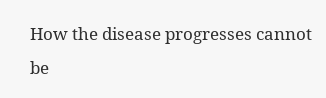How the disease progresses cannot be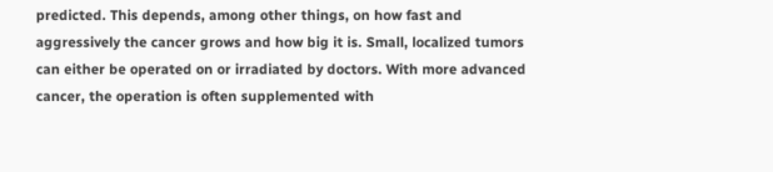predicted. This depends, among other things, on how fast and aggressively the cancer grows and how big it is. Small, localized tumors can either be operated on or irradiated by doctors. With more advanced cancer, the operation is often supplemented with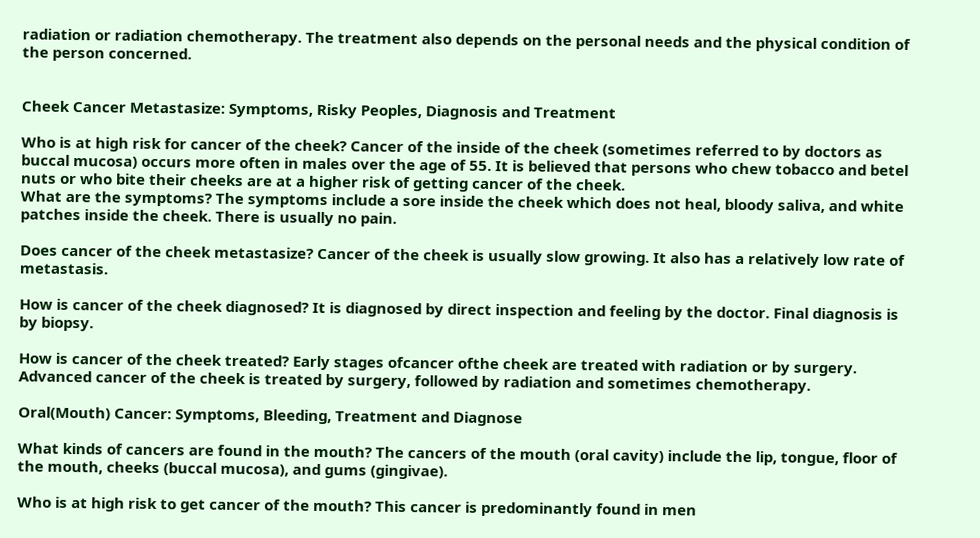radiation or radiation chemotherapy. The treatment also depends on the personal needs and the physical condition of the person concerned.


Cheek Cancer Metastasize: Symptoms, Risky Peoples, Diagnosis and Treatment

Who is at high risk for cancer of the cheek? Cancer of the inside of the cheek (sometimes referred to by doctors as buccal mucosa) occurs more often in males over the age of 55. It is believed that persons who chew tobacco and betel nuts or who bite their cheeks are at a higher risk of getting cancer of the cheek.
What are the symptoms? The symptoms include a sore inside the cheek which does not heal, bloody saliva, and white patches inside the cheek. There is usually no pain.

Does cancer of the cheek metastasize? Cancer of the cheek is usually slow growing. It also has a relatively low rate of metastasis.

How is cancer of the cheek diagnosed? It is diagnosed by direct inspection and feeling by the doctor. Final diagnosis is by biopsy.

How is cancer of the cheek treated? Early stages ofcancer ofthe cheek are treated with radiation or by surgery. Advanced cancer of the cheek is treated by surgery, followed by radiation and sometimes chemotherapy.

Oral(Mouth) Cancer: Symptoms, Bleeding, Treatment and Diagnose

What kinds of cancers are found in the mouth? The cancers of the mouth (oral cavity) include the lip, tongue, floor of the mouth, cheeks (buccal mucosa), and gums (gingivae).

Who is at high risk to get cancer of the mouth? This cancer is predominantly found in men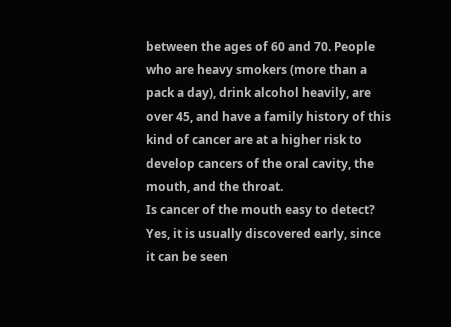between the ages of 60 and 70. People who are heavy smokers (more than a pack a day), drink alcohol heavily, are over 45, and have a family history of this kind of cancer are at a higher risk to develop cancers of the oral cavity, the mouth, and the throat.
Is cancer of the mouth easy to detect? Yes, it is usually discovered early, since it can be seen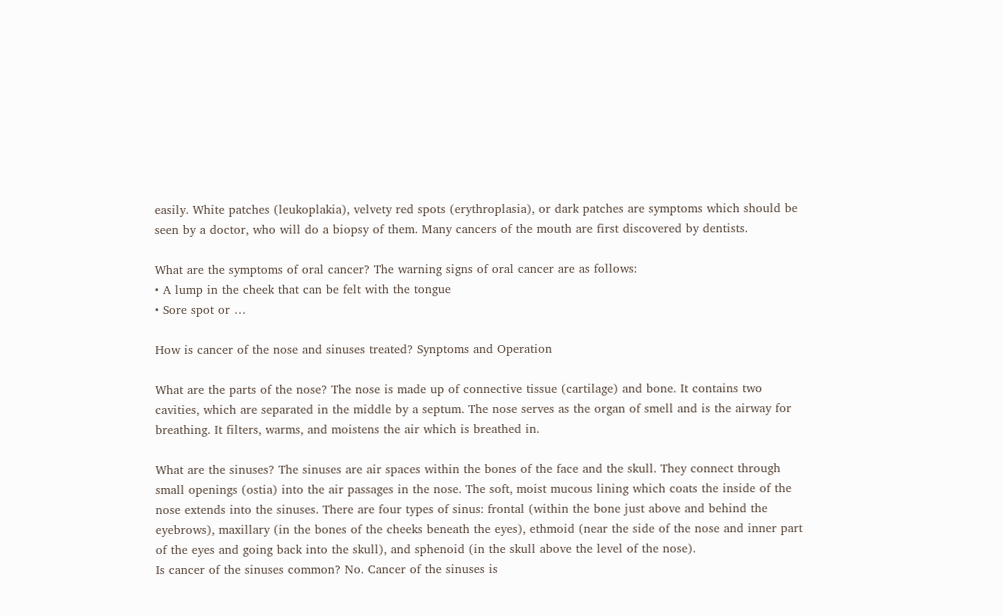easily. White patches (leukoplakia), velvety red spots (erythroplasia), or dark patches are symptoms which should be seen by a doctor, who will do a biopsy of them. Many cancers of the mouth are first discovered by dentists.

What are the symptoms of oral cancer? The warning signs of oral cancer are as follows:
• A lump in the cheek that can be felt with the tongue
• Sore spot or …

How is cancer of the nose and sinuses treated? Synptoms and Operation

What are the parts of the nose? The nose is made up of connective tissue (cartilage) and bone. It contains two cavities, which are separated in the middle by a septum. The nose serves as the organ of smell and is the airway for breathing. It filters, warms, and moistens the air which is breathed in.

What are the sinuses? The sinuses are air spaces within the bones of the face and the skull. They connect through small openings (ostia) into the air passages in the nose. The soft, moist mucous lining which coats the inside of the nose extends into the sinuses. There are four types of sinus: frontal (within the bone just above and behind the eyebrows), maxillary (in the bones of the cheeks beneath the eyes), ethmoid (near the side of the nose and inner part of the eyes and going back into the skull), and sphenoid (in the skull above the level of the nose).
Is cancer of the sinuses common? No. Cancer of the sinuses is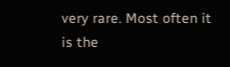very rare. Most often it is the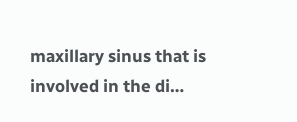maxillary sinus that is involved in the di…